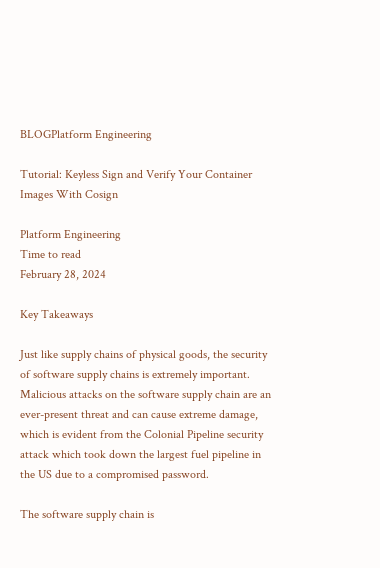BLOGPlatform Engineering

Tutorial: Keyless Sign and Verify Your Container Images With Cosign

Platform Engineering
Time to read
February 28, 2024

Key Takeaways

Just like supply chains of physical goods, the security of software supply chains is extremely important. Malicious attacks on the software supply chain are an ever-present threat and can cause extreme damage, which is evident from the Colonial Pipeline security attack which took down the largest fuel pipeline in the US due to a compromised password.

The software supply chain is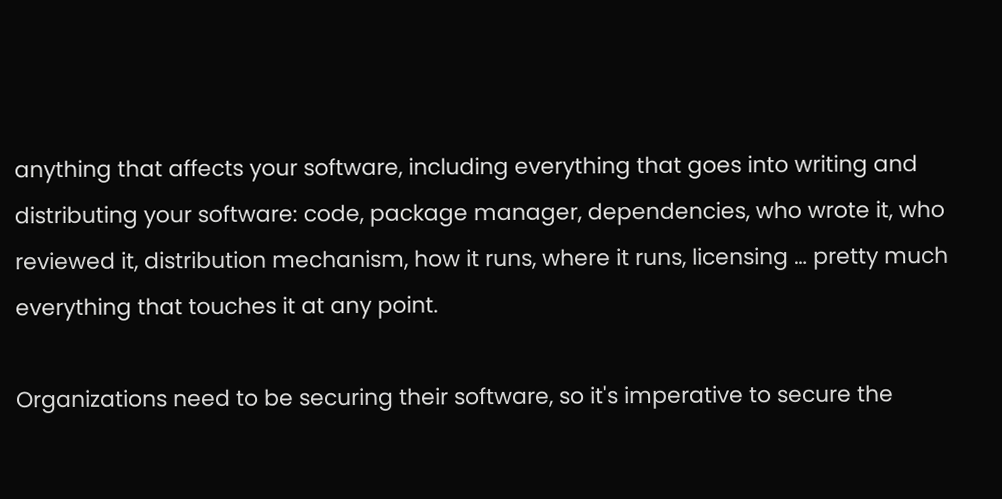anything that affects your software, including everything that goes into writing and distributing your software: code, package manager, dependencies, who wrote it, who reviewed it, distribution mechanism, how it runs, where it runs, licensing … pretty much everything that touches it at any point.

Organizations need to be securing their software, so it's imperative to secure the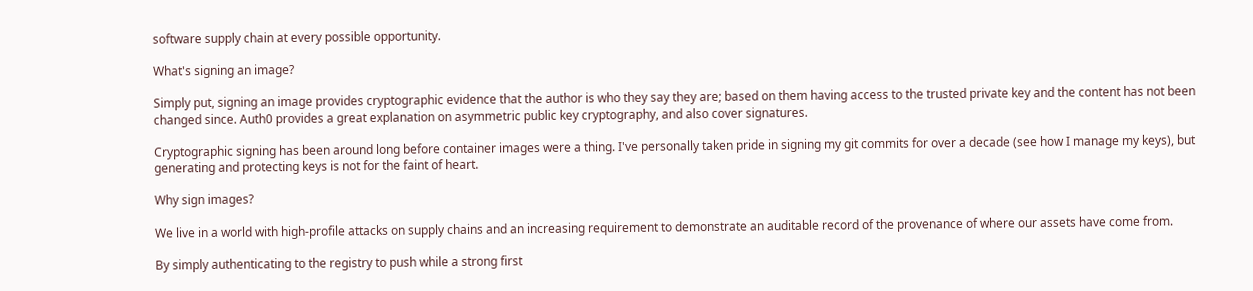software supply chain at every possible opportunity.

What's signing an image?

Simply put, signing an image provides cryptographic evidence that the author is who they say they are; based on them having access to the trusted private key and the content has not been changed since. Auth0 provides a great explanation on asymmetric public key cryptography, and also cover signatures.

Cryptographic signing has been around long before container images were a thing. I've personally taken pride in signing my git commits for over a decade (see how I manage my keys), but generating and protecting keys is not for the faint of heart.

Why sign images?

We live in a world with high-profile attacks on supply chains and an increasing requirement to demonstrate an auditable record of the provenance of where our assets have come from.

By simply authenticating to the registry to push while a strong first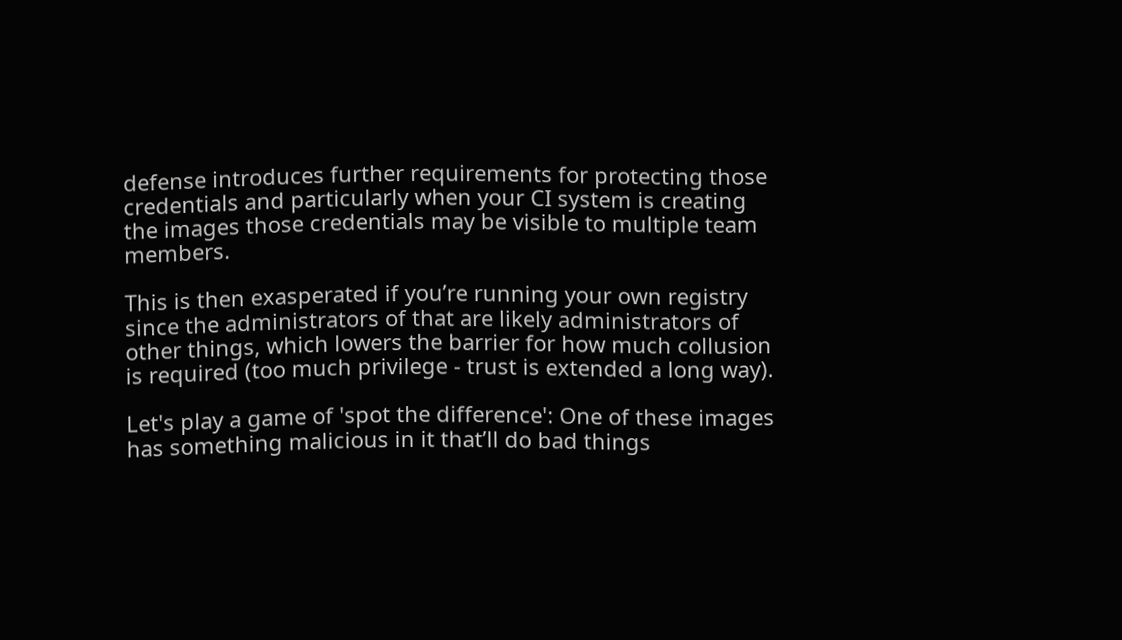defense introduces further requirements for protecting those credentials and particularly when your CI system is creating the images those credentials may be visible to multiple team members.

This is then exasperated if you’re running your own registry since the administrators of that are likely administrators of other things, which lowers the barrier for how much collusion is required (too much privilege - trust is extended a long way).

Let's play a game of 'spot the difference': One of these images has something malicious in it that’ll do bad things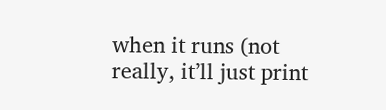when it runs (not really, it’ll just print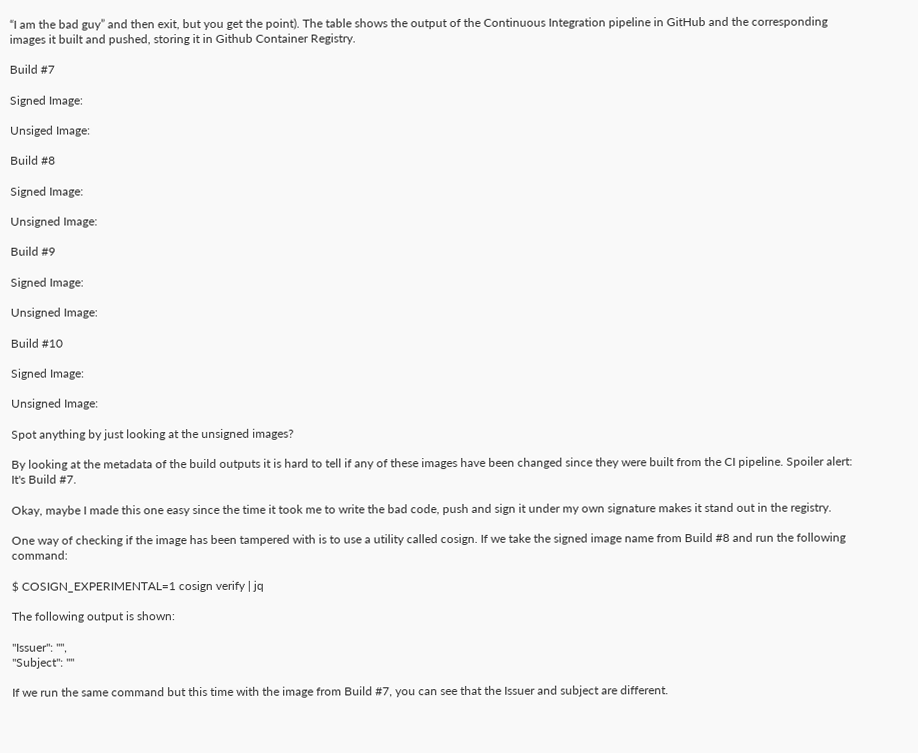“I am the bad guy” and then exit, but you get the point). The table shows the output of the Continuous Integration pipeline in GitHub and the corresponding images it built and pushed, storing it in Github Container Registry.

Build #7

Signed Image:

Unsiged Image:

Build #8

Signed Image:

Unsigned Image:

Build #9

Signed Image:

Unsigned Image:

Build #10

Signed Image:

Unsigned Image:

Spot anything by just looking at the unsigned images?

By looking at the metadata of the build outputs it is hard to tell if any of these images have been changed since they were built from the CI pipeline. Spoiler alert: It's Build #7.

Okay, maybe I made this one easy since the time it took me to write the bad code, push and sign it under my own signature makes it stand out in the registry.

One way of checking if the image has been tampered with is to use a utility called cosign. If we take the signed image name from Build #8 and run the following command:

$ COSIGN_EXPERIMENTAL=1 cosign verify | jq

The following output is shown:

"Issuer": "",
"Subject": ""

If we run the same command but this time with the image from Build #7, you can see that the Issuer and subject are different.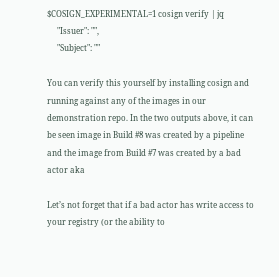$COSIGN_EXPERIMENTAL=1 cosign verify | jq
     "Issuer": "",
     "Subject": ""

You can verify this yourself by installing cosign and running against any of the images in our demonstration repo. In the two outputs above, it can be seen image in Build #8 was created by a pipeline and the image from Build #7 was created by a bad actor aka

Let’s not forget that if a bad actor has write access to your registry (or the ability to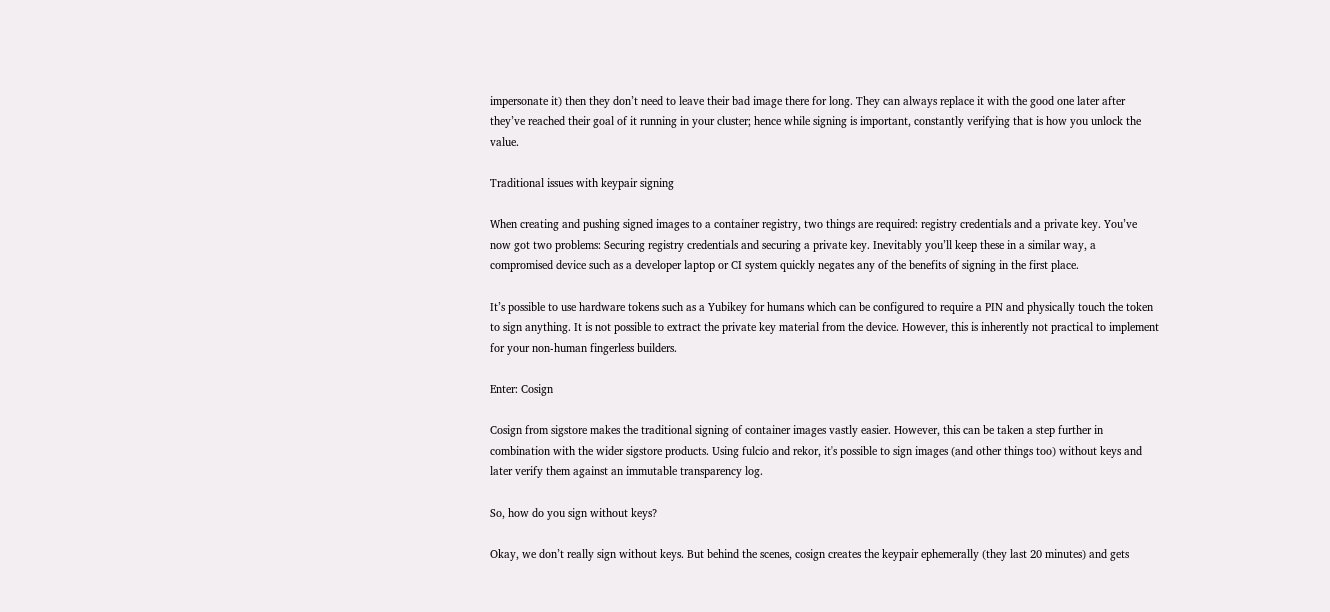impersonate it) then they don’t need to leave their bad image there for long. They can always replace it with the good one later after they’ve reached their goal of it running in your cluster; hence while signing is important, constantly verifying that is how you unlock the value.

Traditional issues with keypair signing

When creating and pushing signed images to a container registry, two things are required: registry credentials and a private key. You’ve now got two problems: Securing registry credentials and securing a private key. Inevitably you’ll keep these in a similar way, a compromised device such as a developer laptop or CI system quickly negates any of the benefits of signing in the first place.

It’s possible to use hardware tokens such as a Yubikey for humans which can be configured to require a PIN and physically touch the token to sign anything. It is not possible to extract the private key material from the device. However, this is inherently not practical to implement for your non-human fingerless builders.

Enter: Cosign

Cosign from sigstore makes the traditional signing of container images vastly easier. However, this can be taken a step further in combination with the wider sigstore products. Using fulcio and rekor, it's possible to sign images (and other things too) without keys and later verify them against an immutable transparency log.

So, how do you sign without keys?

Okay, we don’t really sign without keys. But behind the scenes, cosign creates the keypair ephemerally (they last 20 minutes) and gets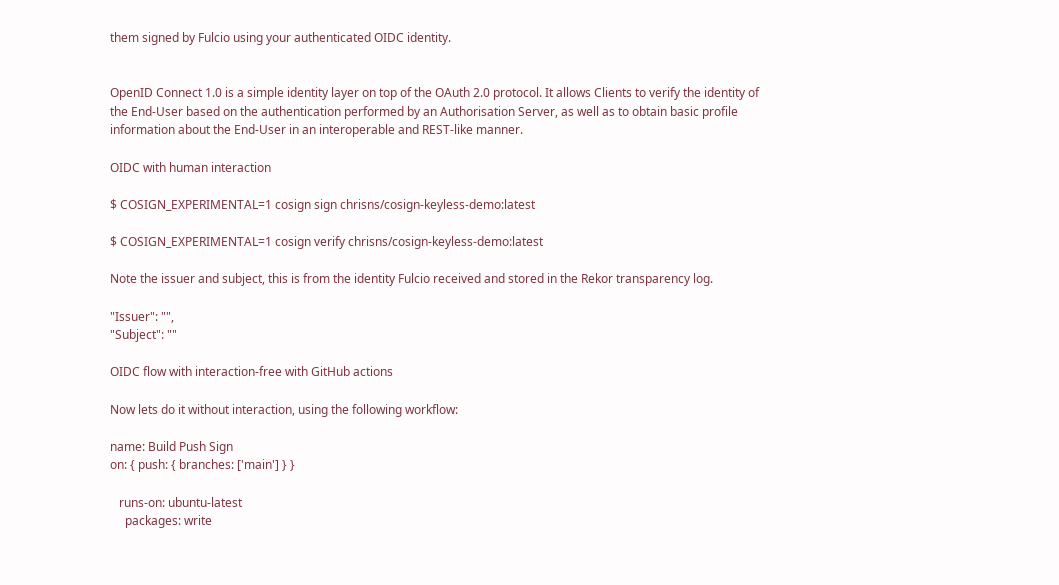them signed by Fulcio using your authenticated OIDC identity.


OpenID Connect 1.0 is a simple identity layer on top of the OAuth 2.0 protocol. It allows Clients to verify the identity of the End-User based on the authentication performed by an Authorisation Server, as well as to obtain basic profile information about the End-User in an interoperable and REST-like manner.

OIDC with human interaction

$ COSIGN_EXPERIMENTAL=1 cosign sign chrisns/cosign-keyless-demo:latest

$ COSIGN_EXPERIMENTAL=1 cosign verify chrisns/cosign-keyless-demo:latest

Note the issuer and subject, this is from the identity Fulcio received and stored in the Rekor transparency log.

"Issuer": "",
"Subject": ""

OIDC flow with interaction-free with GitHub actions

Now lets do it without interaction, using the following workflow:

name: Build Push Sign
on: { push: { branches: ['main'] } }

   runs-on: ubuntu-latest
     packages: write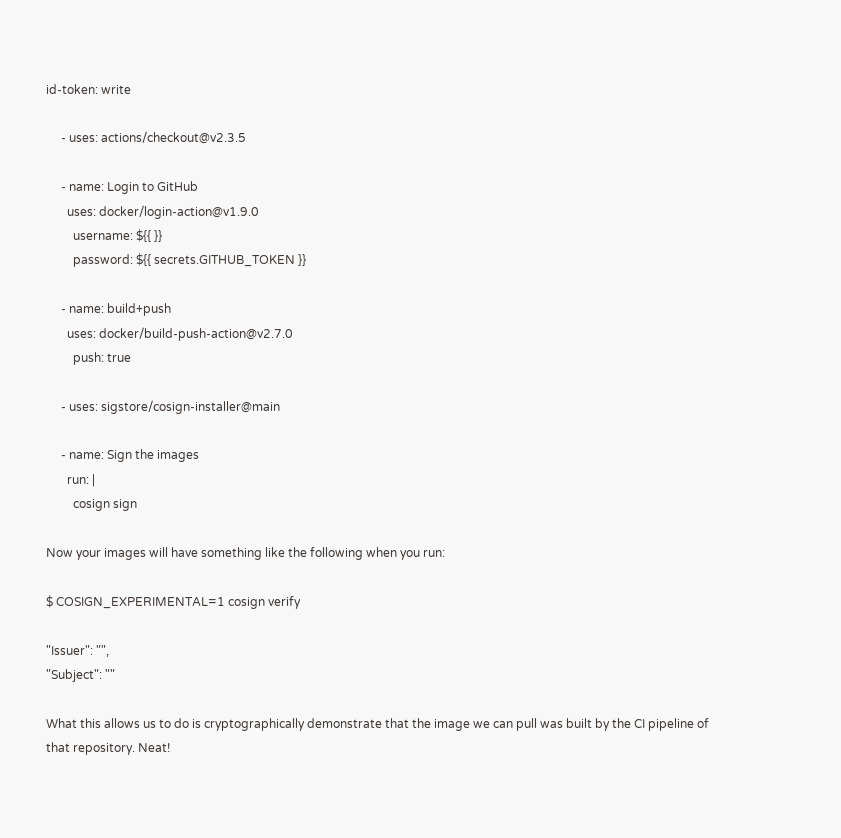id-token: write

     - uses: actions/checkout@v2.3.5

     - name: Login to GitHub
       uses: docker/login-action@v1.9.0
         username: ${{ }}
         password: ${{ secrets.GITHUB_TOKEN }}

     - name: build+push
       uses: docker/build-push-action@v2.7.0
         push: true

     - uses: sigstore/cosign-installer@main

     - name: Sign the images
       run: |
         cosign sign

Now your images will have something like the following when you run:

$ COSIGN_EXPERIMENTAL=1 cosign verify

"Issuer": "",
"Subject": ""

What this allows us to do is cryptographically demonstrate that the image we can pull was built by the CI pipeline of that repository. Neat!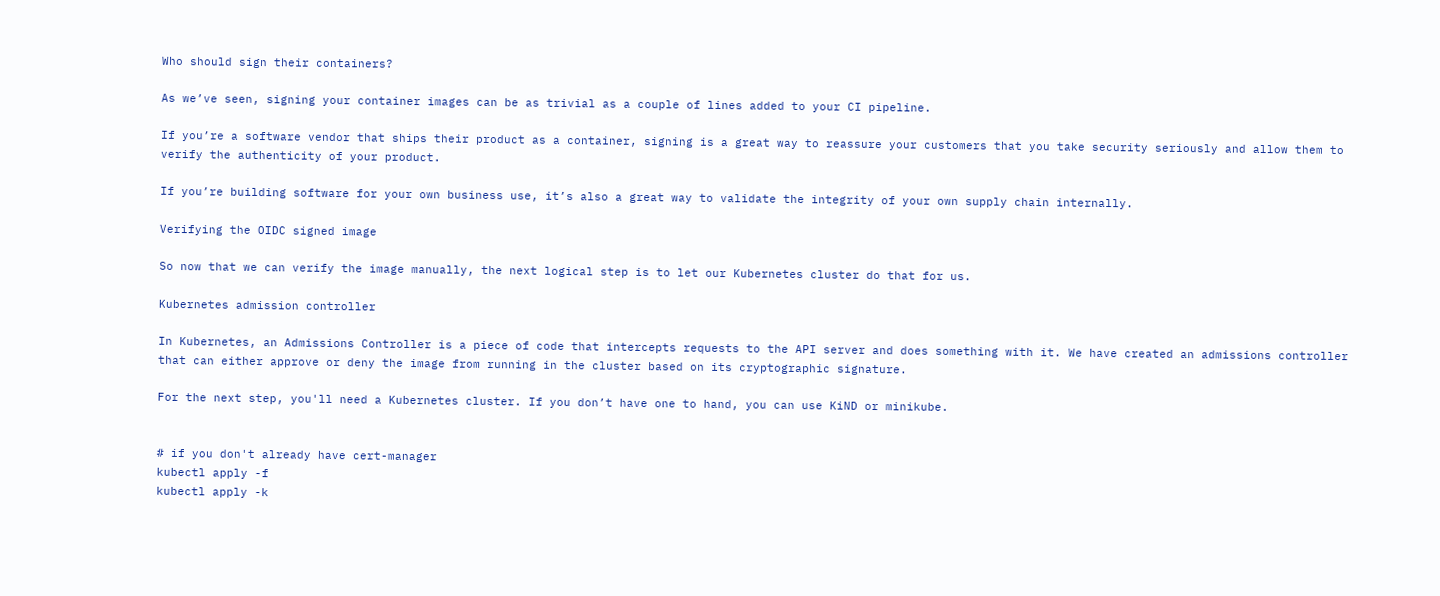Who should sign their containers?

As we’ve seen, signing your container images can be as trivial as a couple of lines added to your CI pipeline.

If you’re a software vendor that ships their product as a container, signing is a great way to reassure your customers that you take security seriously and allow them to verify the authenticity of your product.

If you’re building software for your own business use, it’s also a great way to validate the integrity of your own supply chain internally.

Verifying the OIDC signed image

So now that we can verify the image manually, the next logical step is to let our Kubernetes cluster do that for us.

Kubernetes admission controller

In Kubernetes, an Admissions Controller is a piece of code that intercepts requests to the API server and does something with it. We have created an admissions controller that can either approve or deny the image from running in the cluster based on its cryptographic signature.

For the next step, you'll need a Kubernetes cluster. If you don’t have one to hand, you can use KiND or minikube.


# if you don't already have cert-manager
kubectl apply -f
kubectl apply -k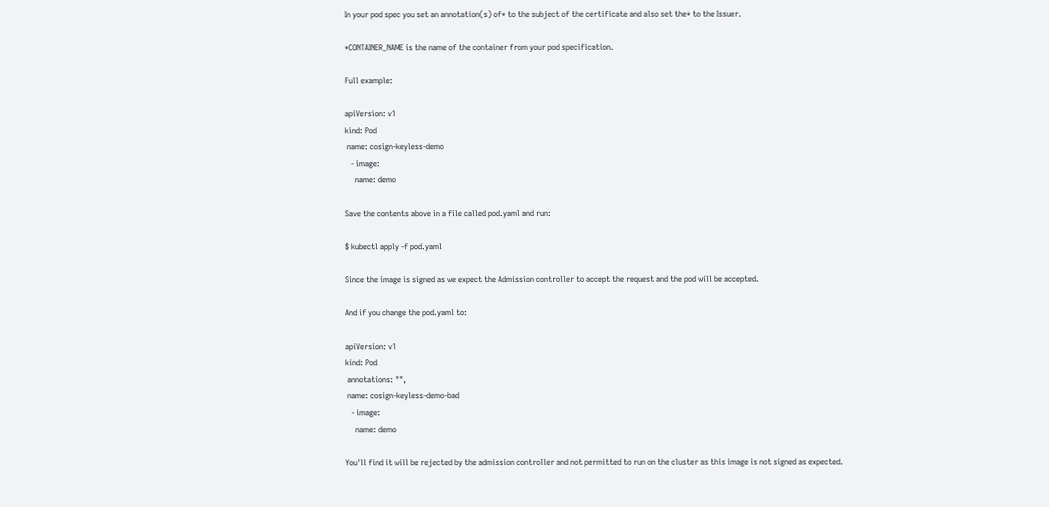In your pod spec you set an annotation(s) of* to the subject of the certificate and also set the* to the Issuer.

*CONTAINER_NAME is the name of the container from your pod specification.

Full example:

apiVersion: v1
kind: Pod
 name: cosign-keyless-demo
   - image:
     name: demo

Save the contents above in a file called pod.yaml and run:

$ kubectl apply -f pod.yaml

Since the image is signed as we expect the Admission controller to accept the request and the pod will be accepted.

And if you change the pod.yaml to:

apiVersion: v1
kind: Pod
 annotations: "",
 name: cosign-keyless-demo-bad
   - image:
     name: demo

You'll find it will be rejected by the admission controller and not permitted to run on the cluster as this image is not signed as expected.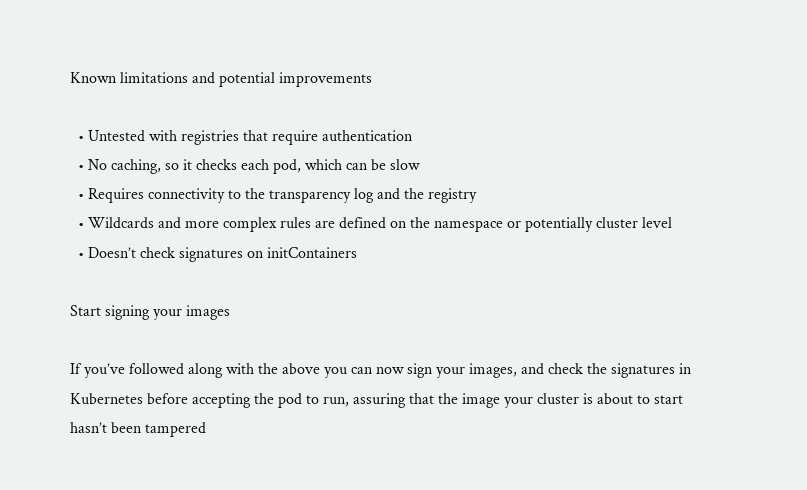Known limitations and potential improvements

  • Untested with registries that require authentication
  • No caching, so it checks each pod, which can be slow
  • Requires connectivity to the transparency log and the registry
  • Wildcards and more complex rules are defined on the namespace or potentially cluster level
  • Doesn’t check signatures on initContainers

Start signing your images

If you’ve followed along with the above you can now sign your images, and check the signatures in Kubernetes before accepting the pod to run, assuring that the image your cluster is about to start hasn’t been tampered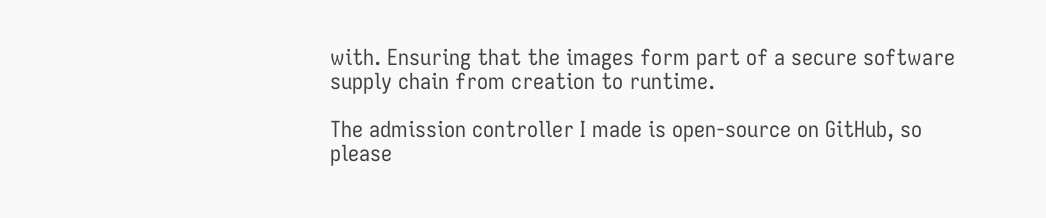with. Ensuring that the images form part of a secure software supply chain from creation to runtime.

The admission controller I made is open-source on GitHub, so please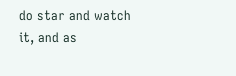do star and watch it, and as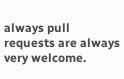always pull requests are always very welcome.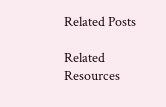Related Posts

Related Resources